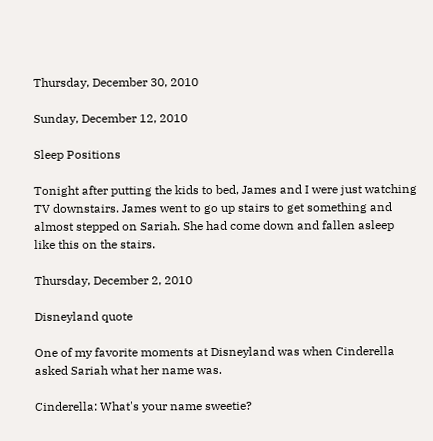Thursday, December 30, 2010

Sunday, December 12, 2010

Sleep Positions

Tonight after putting the kids to bed, James and I were just watching TV downstairs. James went to go up stairs to get something and almost stepped on Sariah. She had come down and fallen asleep like this on the stairs.

Thursday, December 2, 2010

Disneyland quote

One of my favorite moments at Disneyland was when Cinderella asked Sariah what her name was.

Cinderella: What's your name sweetie?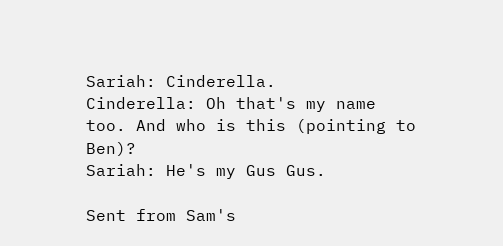Sariah: Cinderella.
Cinderella: Oh that's my name too. And who is this (pointing to Ben)?
Sariah: He's my Gus Gus.

Sent from Sam's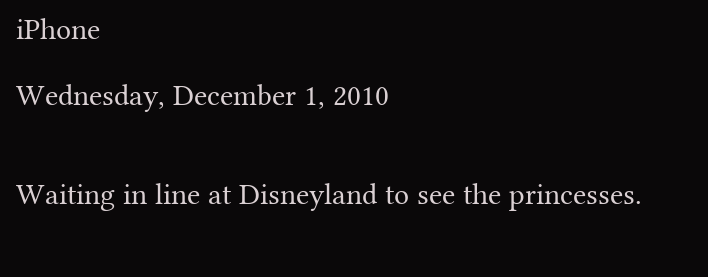iPhone

Wednesday, December 1, 2010


Waiting in line at Disneyland to see the princesses.